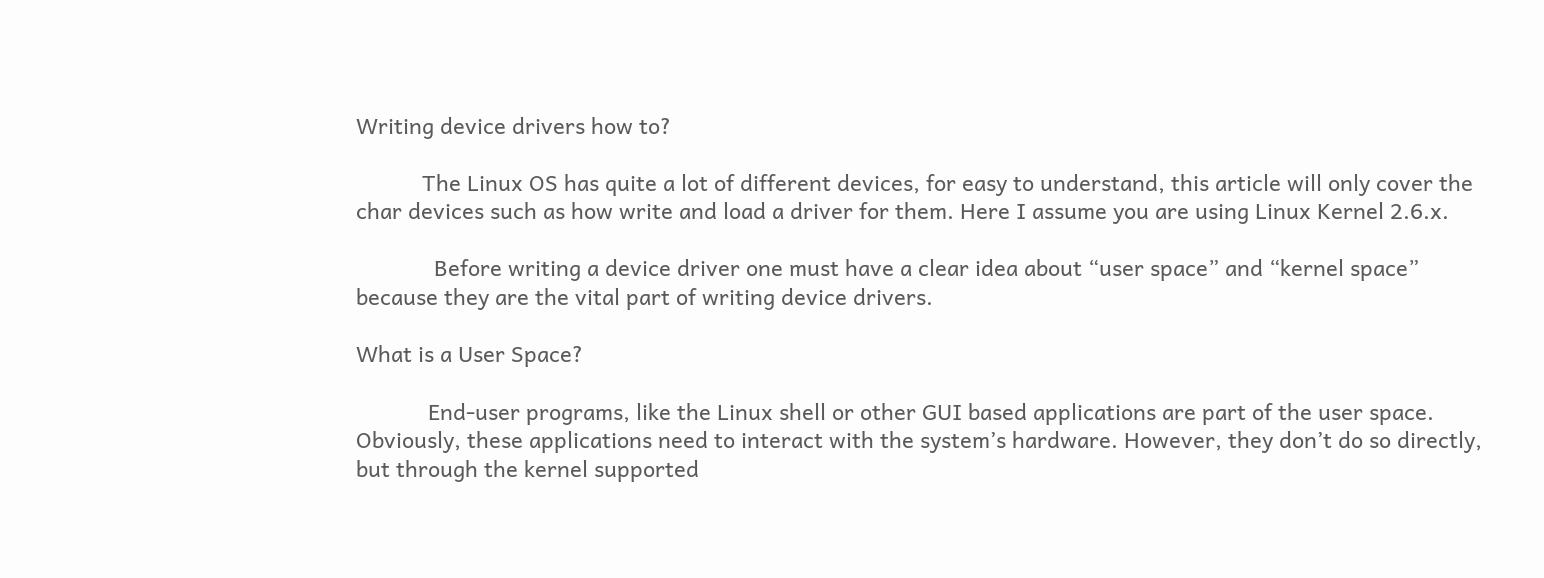Writing device drivers how to?

           The Linux OS has quite a lot of different devices, for easy to understand, this article will only cover the char devices such as how write and load a driver for them. Here I assume you are using Linux Kernel 2.6.x.

             Before writing a device driver one must have a clear idea about “user space” and “kernel space” because they are the vital part of writing device drivers.

What is a User Space?

            End-user programs, like the Linux shell or other GUI based applications are part of the user space. Obviously, these applications need to interact with the system’s hardware. However, they don’t do so directly, but through the kernel supported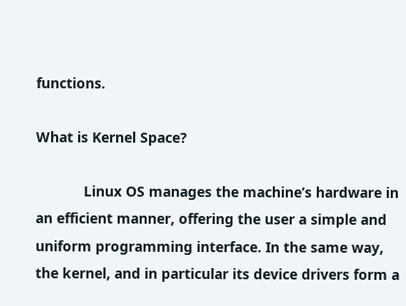functions.

What is Kernel Space?

            Linux OS manages the machine’s hardware in an efficient manner, offering the user a simple and uniform programming interface. In the same way, the kernel, and in particular its device drivers form a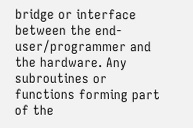bridge or interface between the end-user/programmer and the hardware. Any subroutines or functions forming part of the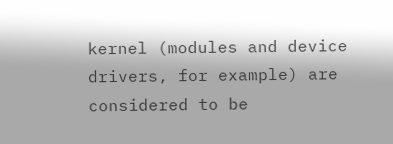kernel (modules and device drivers, for example) are considered to be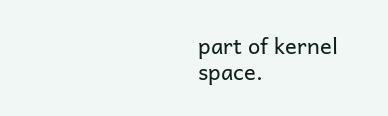part of kernel space.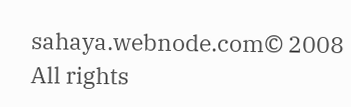sahaya.webnode.com© 2008 All rights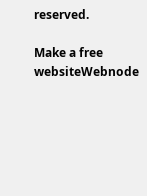reserved.

Make a free websiteWebnode